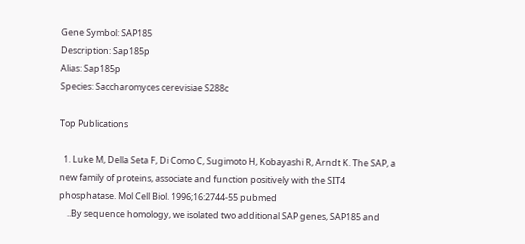Gene Symbol: SAP185
Description: Sap185p
Alias: Sap185p
Species: Saccharomyces cerevisiae S288c

Top Publications

  1. Luke M, Della Seta F, Di Como C, Sugimoto H, Kobayashi R, Arndt K. The SAP, a new family of proteins, associate and function positively with the SIT4 phosphatase. Mol Cell Biol. 1996;16:2744-55 pubmed
    ..By sequence homology, we isolated two additional SAP genes, SAP185 and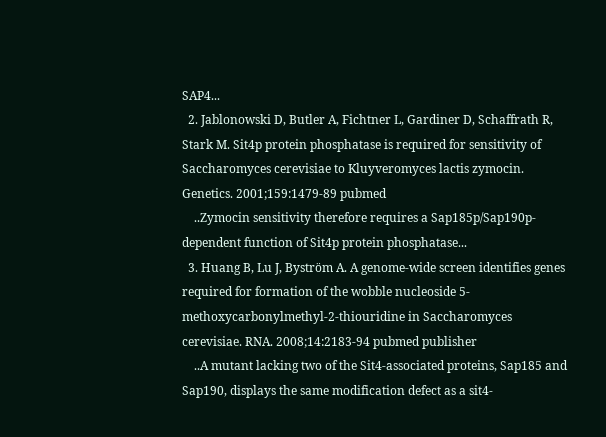SAP4...
  2. Jablonowski D, Butler A, Fichtner L, Gardiner D, Schaffrath R, Stark M. Sit4p protein phosphatase is required for sensitivity of Saccharomyces cerevisiae to Kluyveromyces lactis zymocin. Genetics. 2001;159:1479-89 pubmed
    ..Zymocin sensitivity therefore requires a Sap185p/Sap190p-dependent function of Sit4p protein phosphatase...
  3. Huang B, Lu J, Byström A. A genome-wide screen identifies genes required for formation of the wobble nucleoside 5-methoxycarbonylmethyl-2-thiouridine in Saccharomyces cerevisiae. RNA. 2008;14:2183-94 pubmed publisher
    ..A mutant lacking two of the Sit4-associated proteins, Sap185 and Sap190, displays the same modification defect as a sit4-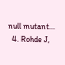null mutant...
  4. Rohde J,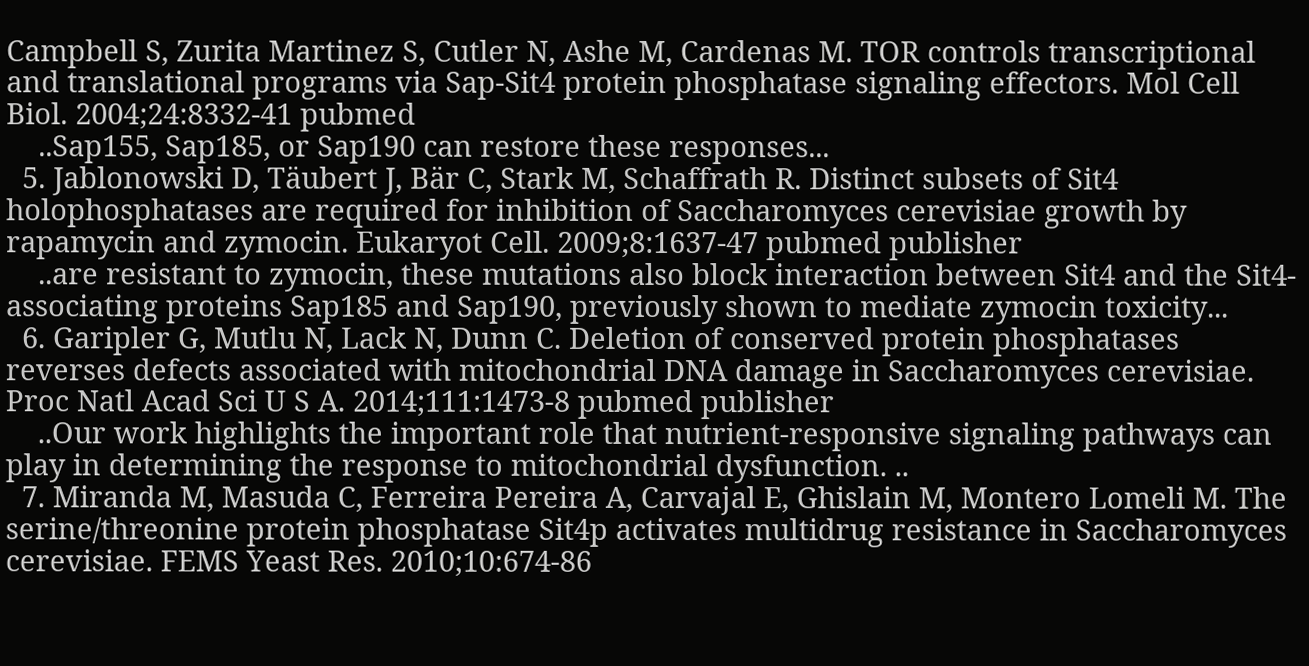Campbell S, Zurita Martinez S, Cutler N, Ashe M, Cardenas M. TOR controls transcriptional and translational programs via Sap-Sit4 protein phosphatase signaling effectors. Mol Cell Biol. 2004;24:8332-41 pubmed
    ..Sap155, Sap185, or Sap190 can restore these responses...
  5. Jablonowski D, Täubert J, Bär C, Stark M, Schaffrath R. Distinct subsets of Sit4 holophosphatases are required for inhibition of Saccharomyces cerevisiae growth by rapamycin and zymocin. Eukaryot Cell. 2009;8:1637-47 pubmed publisher
    ..are resistant to zymocin, these mutations also block interaction between Sit4 and the Sit4-associating proteins Sap185 and Sap190, previously shown to mediate zymocin toxicity...
  6. Garipler G, Mutlu N, Lack N, Dunn C. Deletion of conserved protein phosphatases reverses defects associated with mitochondrial DNA damage in Saccharomyces cerevisiae. Proc Natl Acad Sci U S A. 2014;111:1473-8 pubmed publisher
    ..Our work highlights the important role that nutrient-responsive signaling pathways can play in determining the response to mitochondrial dysfunction. ..
  7. Miranda M, Masuda C, Ferreira Pereira A, Carvajal E, Ghislain M, Montero Lomeli M. The serine/threonine protein phosphatase Sit4p activates multidrug resistance in Saccharomyces cerevisiae. FEMS Yeast Res. 2010;10:674-86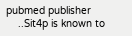pubmed publisher
    ..Sit4p is known to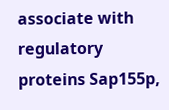associate with regulatory proteins Sap155p,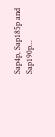Sap4p, Sap185p and Sap190p...